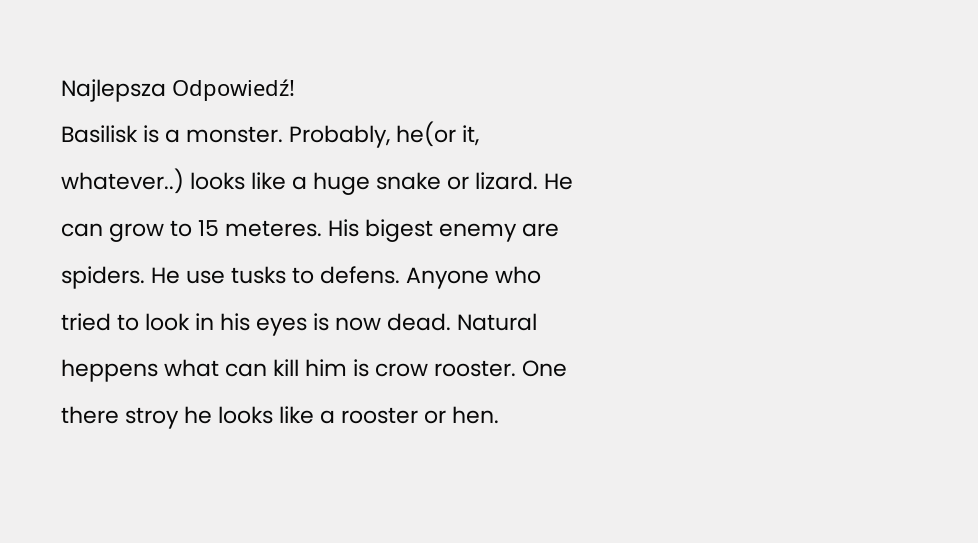Najlepsza Odpowiedź!
Basilisk is a monster. Probably, he(or it, whatever..) looks like a huge snake or lizard. He can grow to 15 meteres. His bigest enemy are spiders. He use tusks to defens. Anyone who tried to look in his eyes is now dead. Natural heppens what can kill him is crow rooster. One there stroy he looks like a rooster or hen.